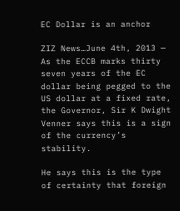EC Dollar is an anchor

ZIZ News…June 4th, 2013 — As the ECCB marks thirty seven years of the EC dollar being pegged to the US dollar at a fixed rate, the Governor, Sir K Dwight Venner says this is a sign of the currency’s stability.

He says this is the type of certainty that foreign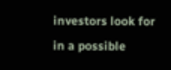investors look for in a possible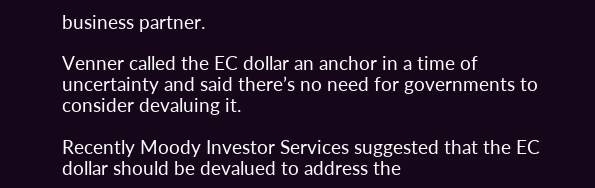business partner.

Venner called the EC dollar an anchor in a time of uncertainty and said there’s no need for governments to consider devaluing it.

Recently Moody Investor Services suggested that the EC dollar should be devalued to address the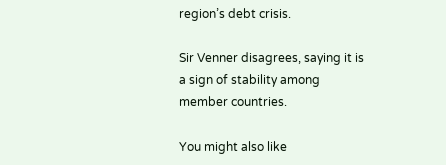region’s debt crisis.

Sir Venner disagrees, saying it is a sign of stability among member countries.

You might also like